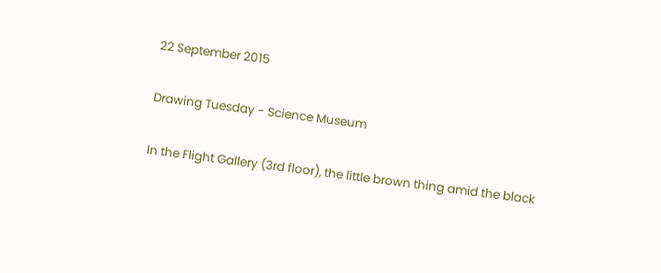22 September 2015

Drawing Tuesday - Science Museum

In the Flight Gallery (3rd floor), the little brown thing amid the black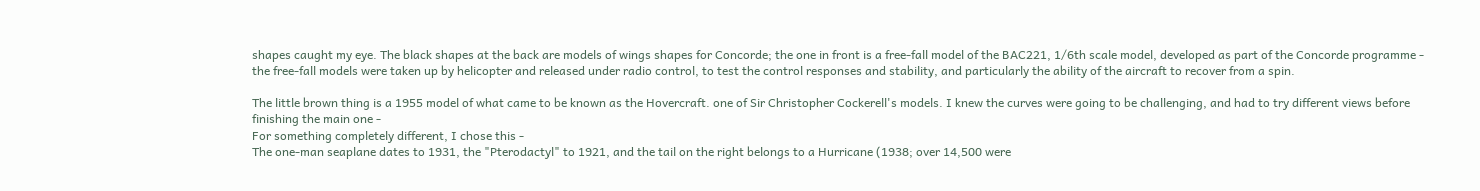shapes caught my eye. The black shapes at the back are models of wings shapes for Concorde; the one in front is a free-fall model of the BAC221, 1/6th scale model, developed as part of the Concorde programme - the free-fall models were taken up by helicopter and released under radio control, to test the control responses and stability, and particularly the ability of the aircraft to recover from a spin.

The little brown thing is a 1955 model of what came to be known as the Hovercraft. one of Sir Christopher Cockerell's models. I knew the curves were going to be challenging, and had to try different views before finishing the main one -
For something completely different, I chose this -
The one-man seaplane dates to 1931, the "Pterodactyl" to 1921, and the tail on the right belongs to a Hurricane (1938; over 14,500 were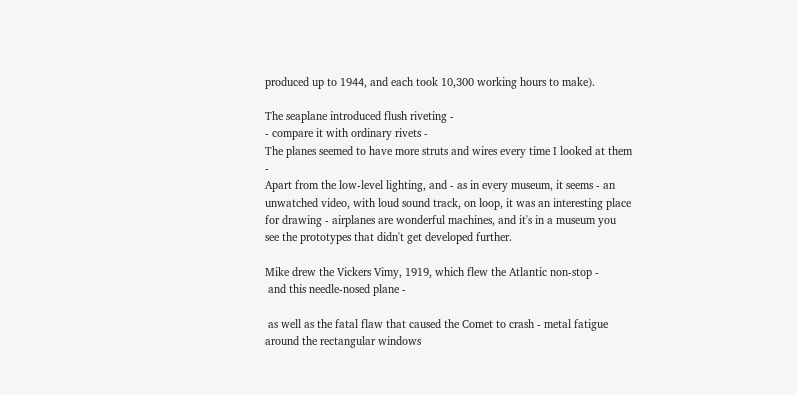produced up to 1944, and each took 10,300 working hours to make).

The seaplane introduced flush riveting -
- compare it with ordinary rivets -
The planes seemed to have more struts and wires every time I looked at them -
Apart from the low-level lighting, and - as in every museum, it seems - an unwatched video, with loud sound track, on loop, it was an interesting place for drawing - airplanes are wonderful machines, and it's in a museum you see the prototypes that didn't get developed further.

Mike drew the Vickers Vimy, 1919, which flew the Atlantic non-stop -
 and this needle-nosed plane -

 as well as the fatal flaw that caused the Comet to crash - metal fatigue around the rectangular windows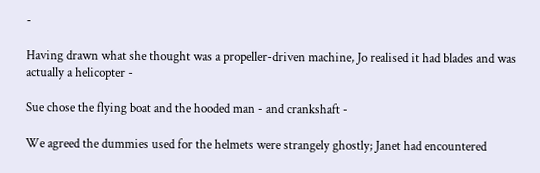-

Having drawn what she thought was a propeller-driven machine, Jo realised it had blades and was actually a helicopter -

Sue chose the flying boat and the hooded man - and crankshaft -

We agreed the dummies used for the helmets were strangely ghostly; Janet had encountered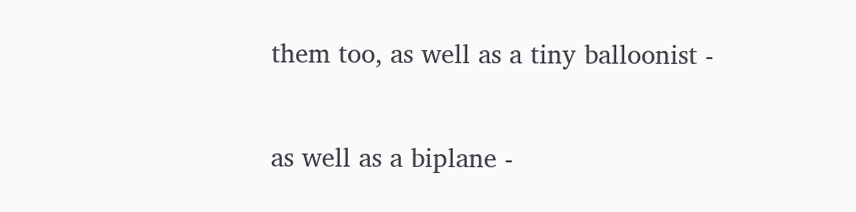them too, as well as a tiny balloonist -

as well as a biplane -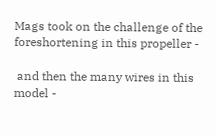Mags took on the challenge of the foreshortening in this propeller -

 and then the many wires in this model -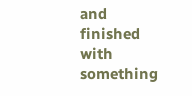and finished with something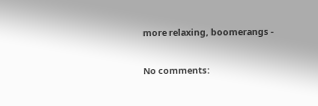more relaxing, boomerangs -

No comments: